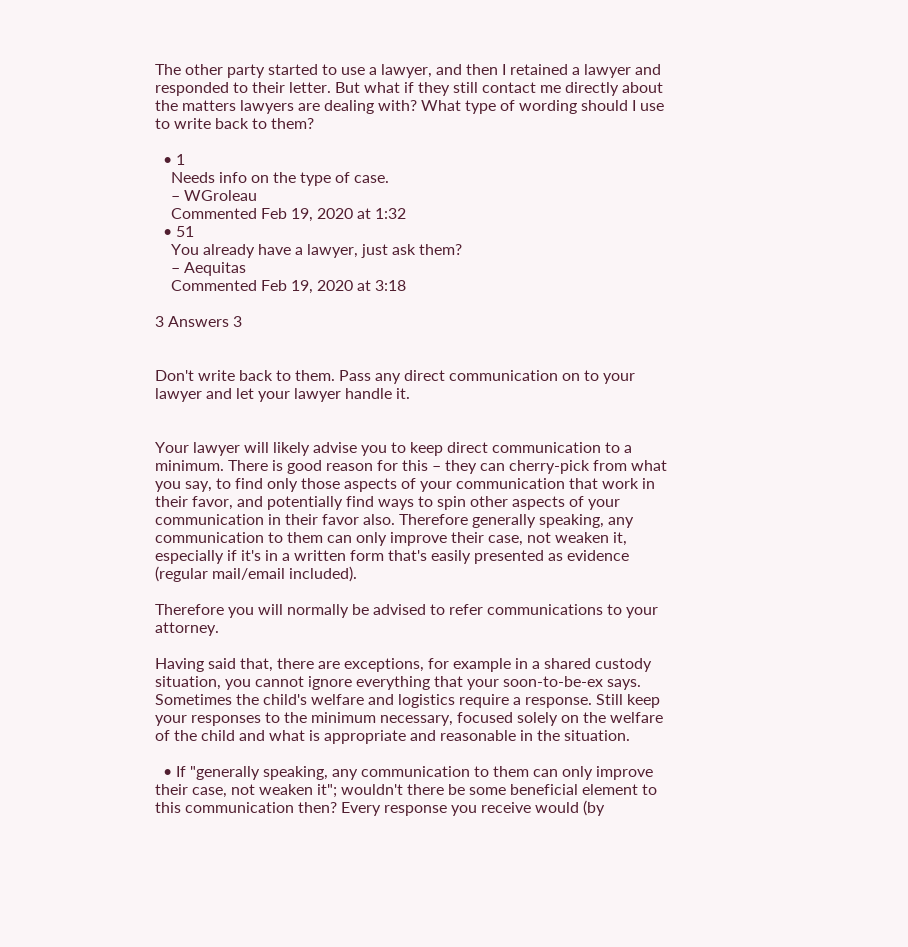The other party started to use a lawyer, and then I retained a lawyer and responded to their letter. But what if they still contact me directly about the matters lawyers are dealing with? What type of wording should I use to write back to them?

  • 1
    Needs info on the type of case.
    – WGroleau
    Commented Feb 19, 2020 at 1:32
  • 51
    You already have a lawyer, just ask them?
    – Aequitas
    Commented Feb 19, 2020 at 3:18

3 Answers 3


Don't write back to them. Pass any direct communication on to your lawyer and let your lawyer handle it.


Your lawyer will likely advise you to keep direct communication to a minimum. There is good reason for this – they can cherry-pick from what you say, to find only those aspects of your communication that work in their favor, and potentially find ways to spin other aspects of your communication in their favor also. Therefore generally speaking, any communication to them can only improve their case, not weaken it, especially if it's in a written form that's easily presented as evidence (regular mail/email included).

Therefore you will normally be advised to refer communications to your attorney.

Having said that, there are exceptions, for example in a shared custody situation, you cannot ignore everything that your soon-to-be-ex says. Sometimes the child's welfare and logistics require a response. Still keep your responses to the minimum necessary, focused solely on the welfare of the child and what is appropriate and reasonable in the situation.

  • If "generally speaking, any communication to them can only improve their case, not weaken it"; wouldn't there be some beneficial element to this communication then? Every response you receive would (by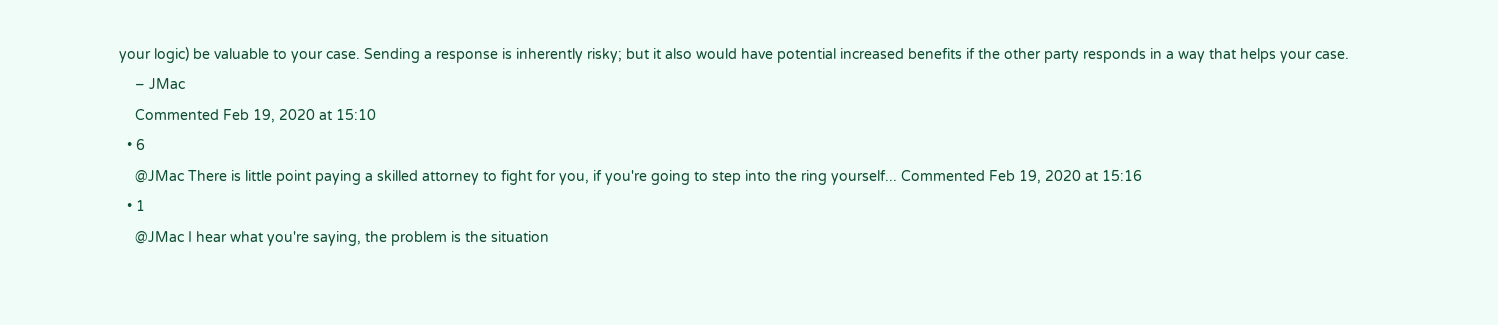your logic) be valuable to your case. Sending a response is inherently risky; but it also would have potential increased benefits if the other party responds in a way that helps your case.
    – JMac
    Commented Feb 19, 2020 at 15:10
  • 6
    @JMac There is little point paying a skilled attorney to fight for you, if you're going to step into the ring yourself... Commented Feb 19, 2020 at 15:16
  • 1
    @JMac I hear what you're saying, the problem is the situation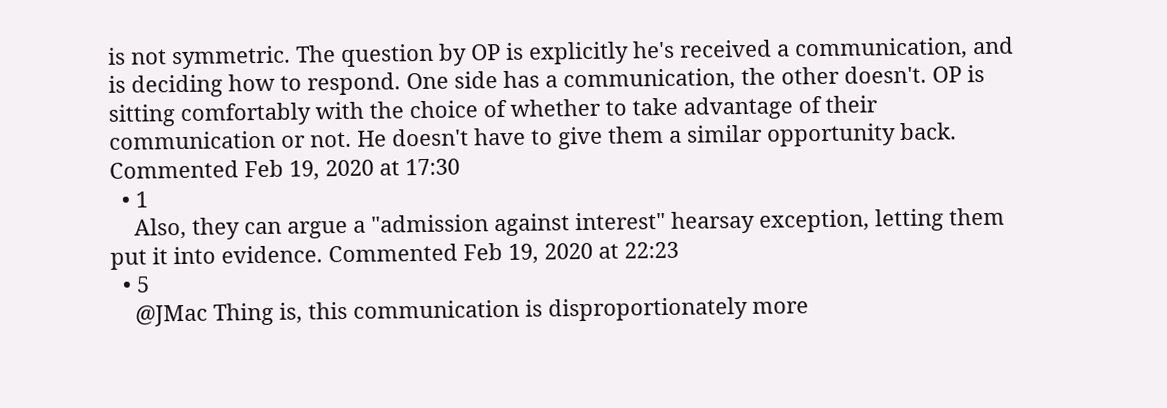is not symmetric. The question by OP is explicitly he's received a communication, and is deciding how to respond. One side has a communication, the other doesn't. OP is sitting comfortably with the choice of whether to take advantage of their communication or not. He doesn't have to give them a similar opportunity back. Commented Feb 19, 2020 at 17:30
  • 1
    Also, they can argue a "admission against interest" hearsay exception, letting them put it into evidence. Commented Feb 19, 2020 at 22:23
  • 5
    @JMac Thing is, this communication is disproportionately more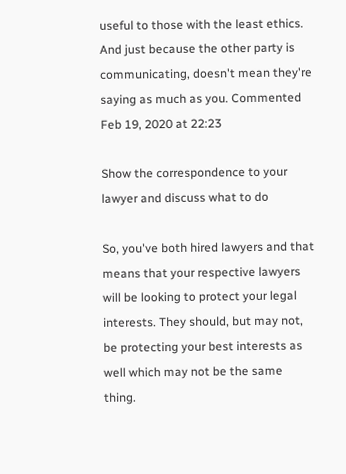useful to those with the least ethics. And just because the other party is communicating, doesn't mean they're saying as much as you. Commented Feb 19, 2020 at 22:23

Show the correspondence to your lawyer and discuss what to do

So, you've both hired lawyers and that means that your respective lawyers will be looking to protect your legal interests. They should, but may not, be protecting your best interests as well which may not be the same thing.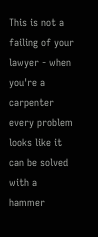This is not a failing of your lawyer - when you're a carpenter every problem looks like it can be solved with a hammer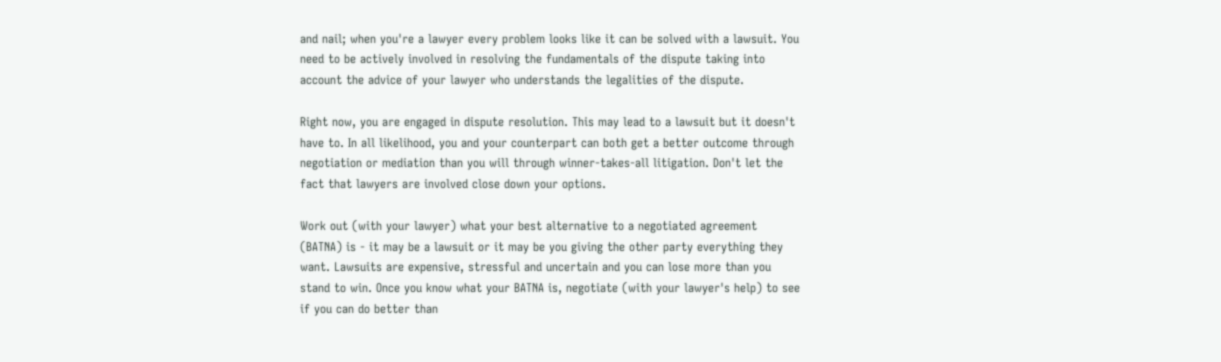and nail; when you're a lawyer every problem looks like it can be solved with a lawsuit. You need to be actively involved in resolving the fundamentals of the dispute taking into account the advice of your lawyer who understands the legalities of the dispute.

Right now, you are engaged in dispute resolution. This may lead to a lawsuit but it doesn't have to. In all likelihood, you and your counterpart can both get a better outcome through negotiation or mediation than you will through winner-takes-all litigation. Don't let the fact that lawyers are involved close down your options.

Work out (with your lawyer) what your best alternative to a negotiated agreement (BATNA) is - it may be a lawsuit or it may be you giving the other party everything they want. Lawsuits are expensive, stressful and uncertain and you can lose more than you stand to win. Once you know what your BATNA is, negotiate (with your lawyer's help) to see if you can do better than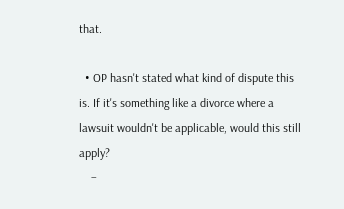that.

  • OP hasn't stated what kind of dispute this is. If it's something like a divorce where a lawsuit wouldn't be applicable, would this still apply?
    –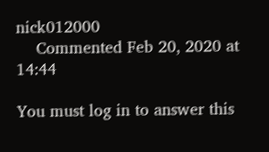nick012000
    Commented Feb 20, 2020 at 14:44

You must log in to answer this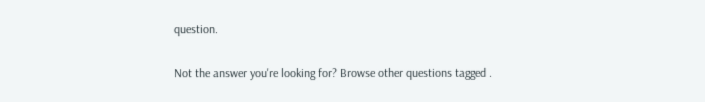question.

Not the answer you're looking for? Browse other questions tagged .